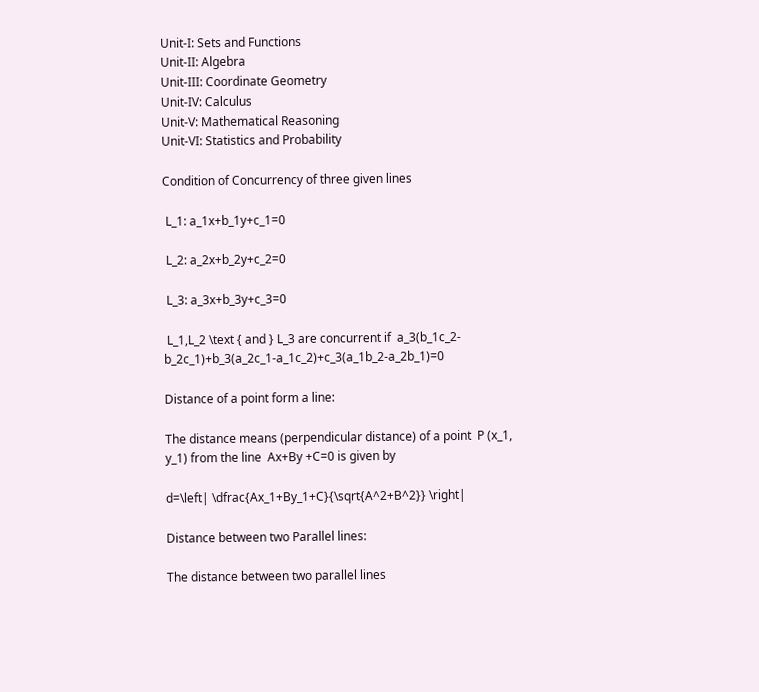Unit-I: Sets and Functions
Unit-II: Algebra
Unit-III: Coordinate Geometry
Unit-IV: Calculus
Unit-V: Mathematical Reasoning
Unit-VI: Statistics and Probability

Condition of Concurrency of three given lines

 L_1: a_1x+b_1y+c_1=0

 L_2: a_2x+b_2y+c_2=0

 L_3: a_3x+b_3y+c_3=0

 L_1,L_2 \text { and } L_3 are concurrent if  a_3(b_1c_2-b_2c_1)+b_3(a_2c_1-a_1c_2)+c_3(a_1b_2-a_2b_1)=0

Distance of a point form a line:

The distance means (perpendicular distance) of a point  P (x_1, y_1) from the line  Ax+By +C=0 is given by

d=\left| \dfrac{Ax_1+By_1+C}{\sqrt{A^2+B^2}} \right|

Distance between two Parallel lines:

The distance between two parallel lines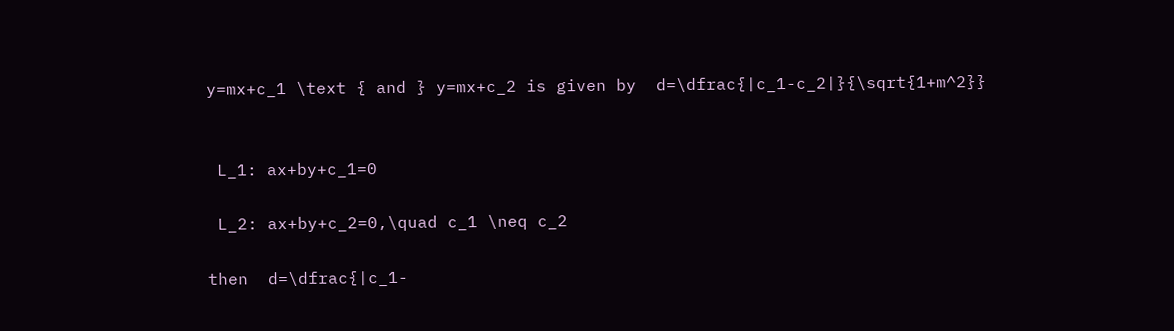y=mx+c_1 \text { and } y=mx+c_2 is given by  d=\dfrac{|c_1-c_2|}{\sqrt{1+m^2}}


 L_1: ax+by+c_1=0

 L_2: ax+by+c_2=0,\quad c_1 \neq c_2

then  d=\dfrac{|c_1-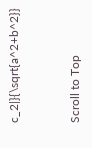c_2|}{\sqrt{a^2+b^2}}


Scroll to Top